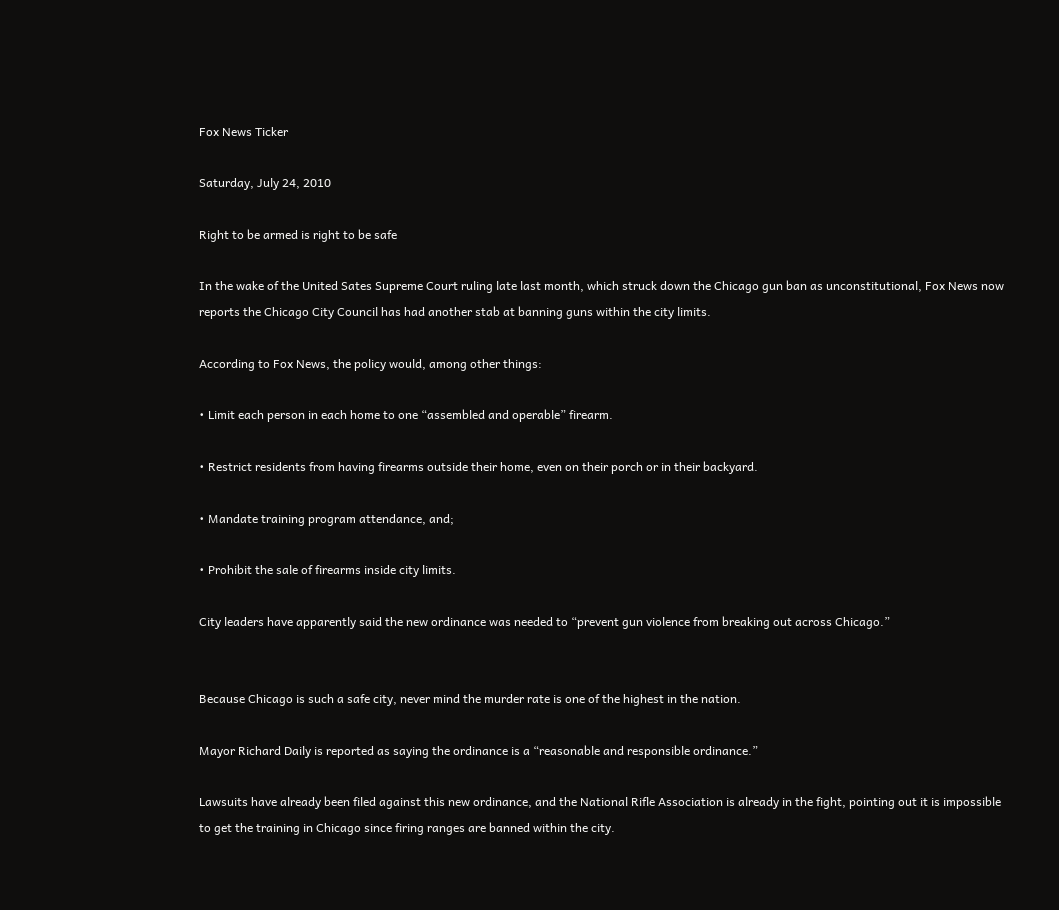Fox News Ticker

Saturday, July 24, 2010

Right to be armed is right to be safe

In the wake of the United Sates Supreme Court ruling late last month, which struck down the Chicago gun ban as unconstitutional, Fox News now reports the Chicago City Council has had another stab at banning guns within the city limits.

According to Fox News, the policy would, among other things:

• Limit each person in each home to one “assembled and operable” firearm.

• Restrict residents from having firearms outside their home, even on their porch or in their backyard.

• Mandate training program attendance, and;

• Prohibit the sale of firearms inside city limits.

City leaders have apparently said the new ordinance was needed to “prevent gun violence from breaking out across Chicago.”


Because Chicago is such a safe city, never mind the murder rate is one of the highest in the nation.

Mayor Richard Daily is reported as saying the ordinance is a “reasonable and responsible ordinance.”

Lawsuits have already been filed against this new ordinance, and the National Rifle Association is already in the fight, pointing out it is impossible to get the training in Chicago since firing ranges are banned within the city.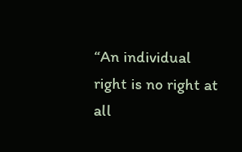“An individual right is no right at all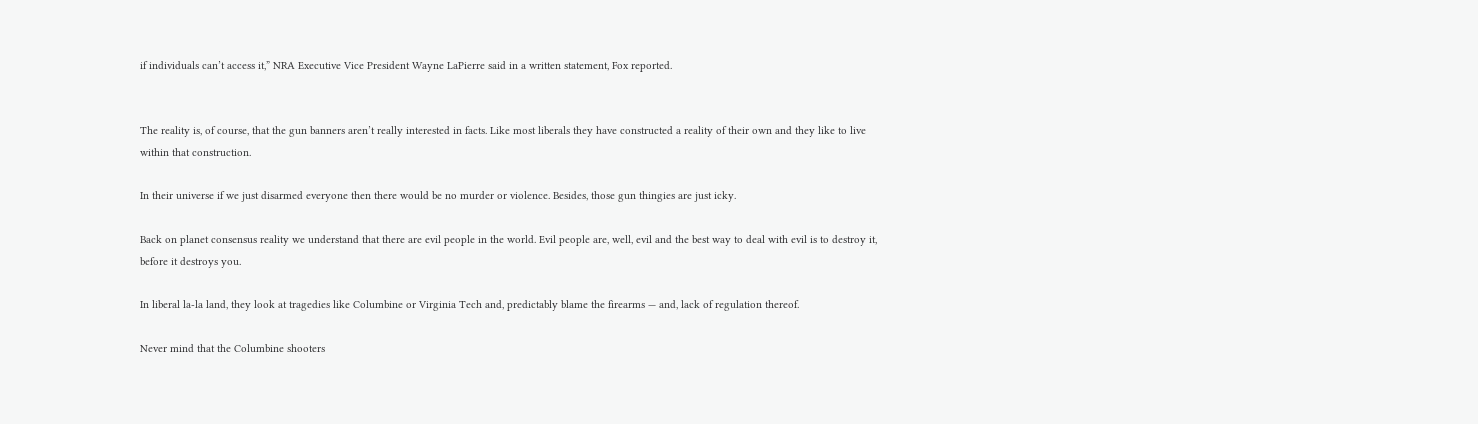if individuals can’t access it,” NRA Executive Vice President Wayne LaPierre said in a written statement, Fox reported.


The reality is, of course, that the gun banners aren’t really interested in facts. Like most liberals they have constructed a reality of their own and they like to live within that construction.

In their universe if we just disarmed everyone then there would be no murder or violence. Besides, those gun thingies are just icky.

Back on planet consensus reality we understand that there are evil people in the world. Evil people are, well, evil and the best way to deal with evil is to destroy it, before it destroys you.

In liberal la-la land, they look at tragedies like Columbine or Virginia Tech and, predictably blame the firearms — and, lack of regulation thereof.

Never mind that the Columbine shooters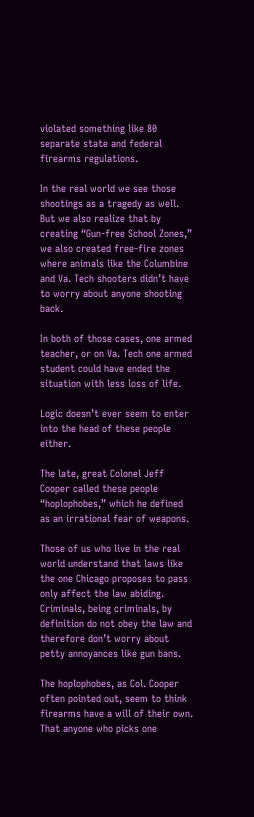violated something like 80 separate state and federal firearms regulations.

In the real world we see those shootings as a tragedy as well. But we also realize that by creating “Gun-free School Zones,” we also created free-fire zones where animals like the Columbine and Va. Tech shooters didn’t have to worry about anyone shooting back.

In both of those cases, one armed teacher, or on Va. Tech one armed student could have ended the situation with less loss of life.

Logic doesn’t ever seem to enter into the head of these people either.

The late, great Colonel Jeff Cooper called these people “hoplophobes,” which he defined as an irrational fear of weapons.

Those of us who live in the real world understand that laws like the one Chicago proposes to pass only affect the law abiding. Criminals, being criminals, by definition do not obey the law and therefore don’t worry about petty annoyances like gun bans.

The hoplophobes, as Col. Cooper often pointed out, seem to think firearms have a will of their own. That anyone who picks one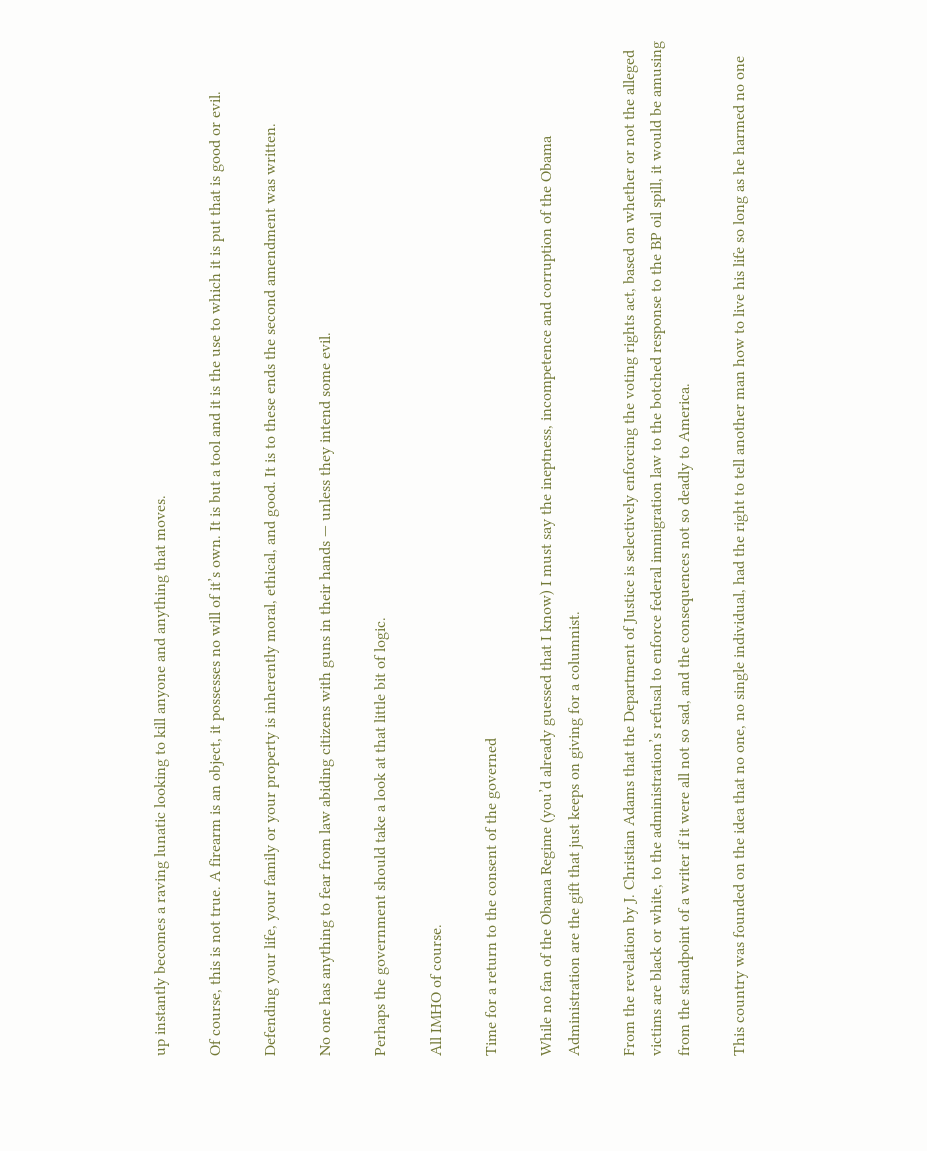up instantly becomes a raving lunatic looking to kill anyone and anything that moves.

Of course, this is not true. A firearm is an object, it possesses no will of it’s own. It is but a tool and it is the use to which it is put that is good or evil.

Defending your life, your family or your property is inherently moral, ethical, and good. It is to these ends the second amendment was written.

No one has anything to fear from law abiding citizens with guns in their hands — unless they intend some evil.

Perhaps the government should take a look at that little bit of logic.

All IMHO of course.

Time for a return to the consent of the governed

While no fan of the Obama Regime (you’d already guessed that I know) I must say the ineptness, incompetence and corruption of the Obama Administration are the gift that just keeps on giving for a columnist.

From the revelation by J. Christian Adams that the Department of Justice is selectively enforcing the voting rights act, based on whether or not the alleged victims are black or white, to the administration’s refusal to enforce federal immigration law to the botched response to the BP oil spill, it would be amusing from the standpoint of a writer if it were all not so sad, and the consequences not so deadly to America.

This country was founded on the idea that no one, no single individual, had the right to tell another man how to live his life so long as he harmed no one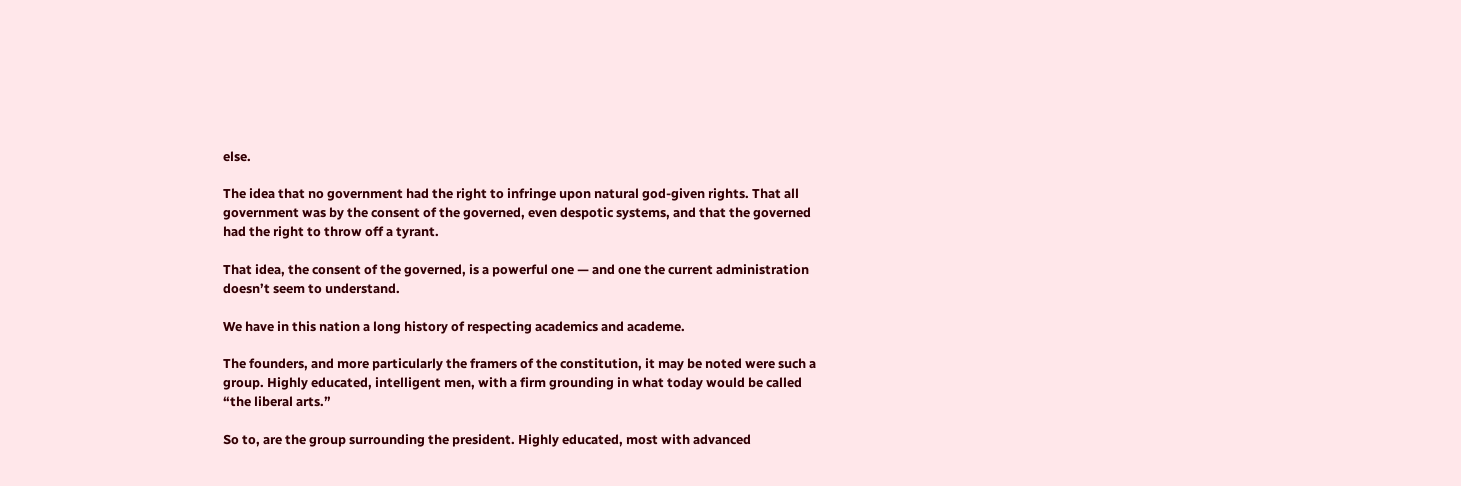else.

The idea that no government had the right to infringe upon natural god-given rights. That all government was by the consent of the governed, even despotic systems, and that the governed had the right to throw off a tyrant.

That idea, the consent of the governed, is a powerful one — and one the current administration doesn’t seem to understand.

We have in this nation a long history of respecting academics and academe.

The founders, and more particularly the framers of the constitution, it may be noted were such a group. Highly educated, intelligent men, with a firm grounding in what today would be called “the liberal arts.”

So to, are the group surrounding the president. Highly educated, most with advanced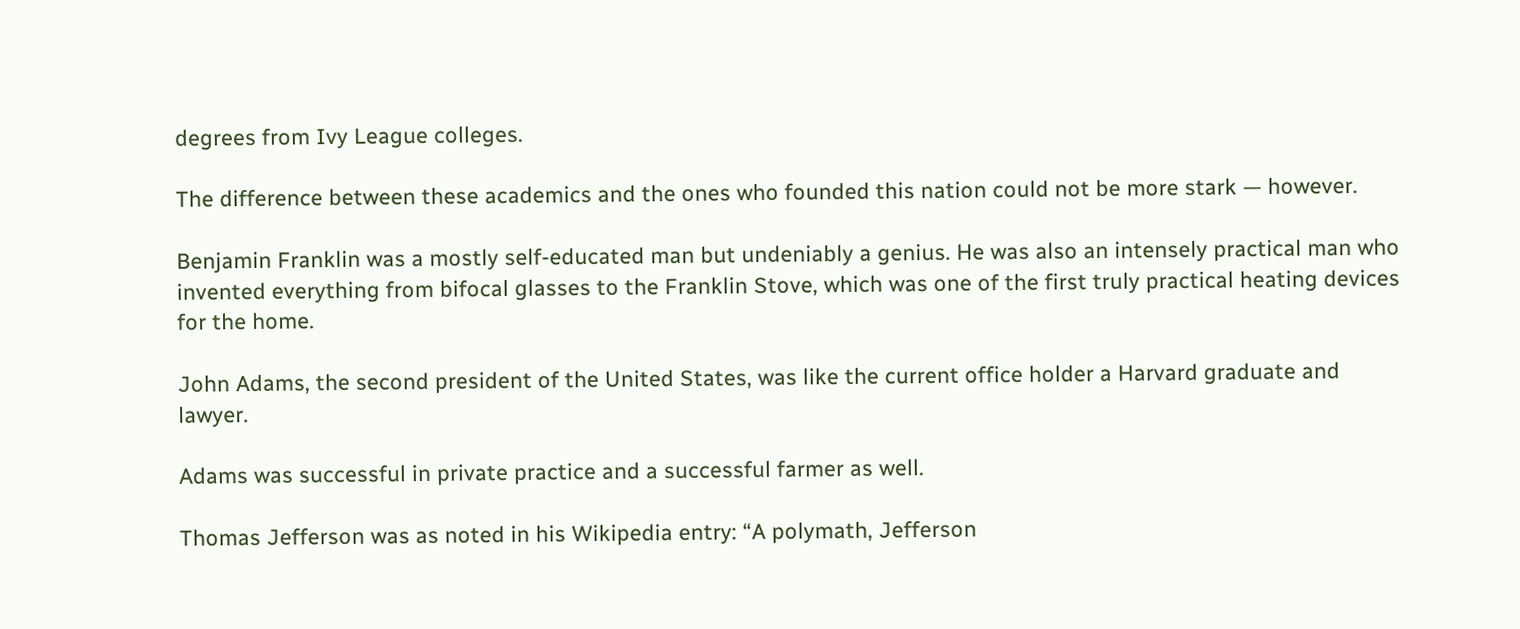degrees from Ivy League colleges.

The difference between these academics and the ones who founded this nation could not be more stark — however.

Benjamin Franklin was a mostly self-educated man but undeniably a genius. He was also an intensely practical man who invented everything from bifocal glasses to the Franklin Stove, which was one of the first truly practical heating devices for the home.

John Adams, the second president of the United States, was like the current office holder a Harvard graduate and lawyer.

Adams was successful in private practice and a successful farmer as well.

Thomas Jefferson was as noted in his Wikipedia entry: “A polymath, Jefferson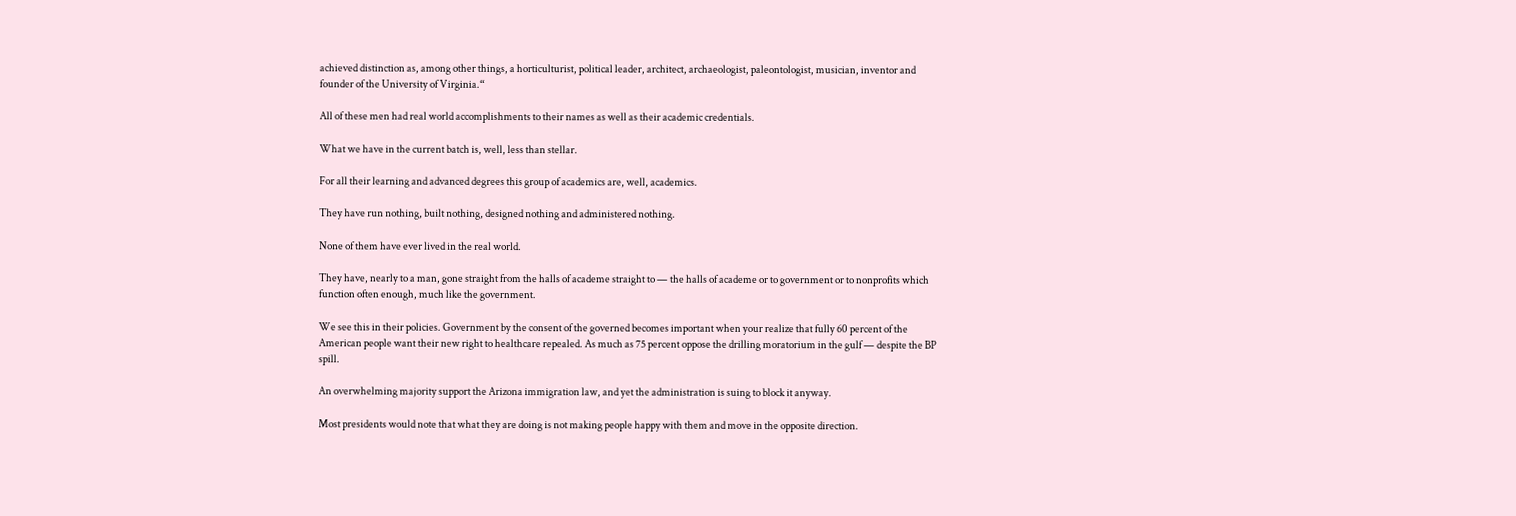achieved distinction as, among other things, a horticulturist, political leader, architect, archaeologist, paleontologist, musician, inventor and founder of the University of Virginia.“

All of these men had real world accomplishments to their names as well as their academic credentials.

What we have in the current batch is, well, less than stellar.

For all their learning and advanced degrees this group of academics are, well, academics.

They have run nothing, built nothing, designed nothing and administered nothing.

None of them have ever lived in the real world.

They have, nearly to a man, gone straight from the halls of academe straight to — the halls of academe or to government or to nonprofits which function often enough, much like the government.

We see this in their policies. Government by the consent of the governed becomes important when your realize that fully 60 percent of the American people want their new right to healthcare repealed. As much as 75 percent oppose the drilling moratorium in the gulf — despite the BP spill.

An overwhelming majority support the Arizona immigration law, and yet the administration is suing to block it anyway.

Most presidents would note that what they are doing is not making people happy with them and move in the opposite direction.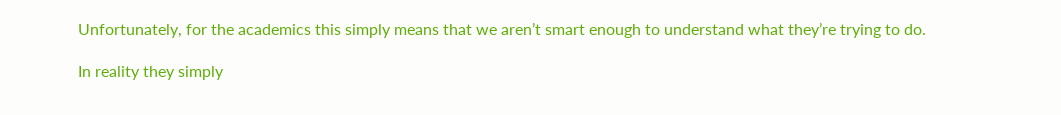Unfortunately, for the academics this simply means that we aren’t smart enough to understand what they’re trying to do.

In reality they simply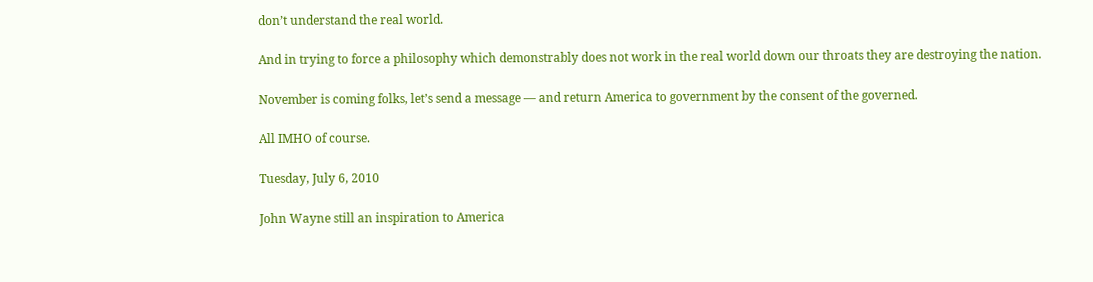don’t understand the real world.

And in trying to force a philosophy which demonstrably does not work in the real world down our throats they are destroying the nation.

November is coming folks, let’s send a message — and return America to government by the consent of the governed.

All IMHO of course.

Tuesday, July 6, 2010

John Wayne still an inspiration to America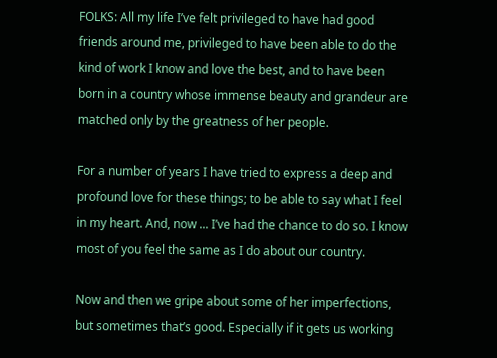FOLKS: All my life I’ve felt privileged to have had good friends around me, privileged to have been able to do the kind of work I know and love the best, and to have been born in a country whose immense beauty and grandeur are matched only by the greatness of her people.

For a number of years I have tried to express a deep and profound love for these things; to be able to say what I feel in my heart. And, now ... I’ve had the chance to do so. I know most of you feel the same as I do about our country.

Now and then we gripe about some of her imperfections, but sometimes that’s good. Especially if it gets us working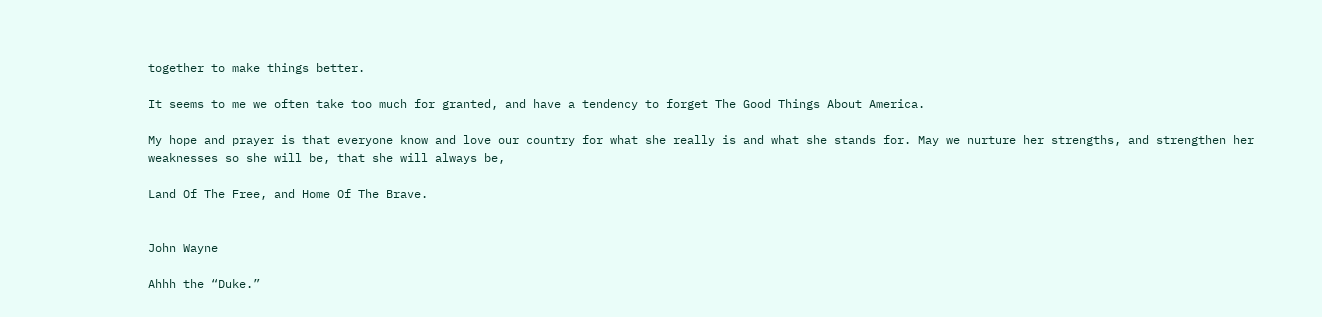together to make things better.

It seems to me we often take too much for granted, and have a tendency to forget The Good Things About America.

My hope and prayer is that everyone know and love our country for what she really is and what she stands for. May we nurture her strengths, and strengthen her weaknesses so she will be, that she will always be,

Land Of The Free, and Home Of The Brave.


John Wayne

Ahhh the “Duke.”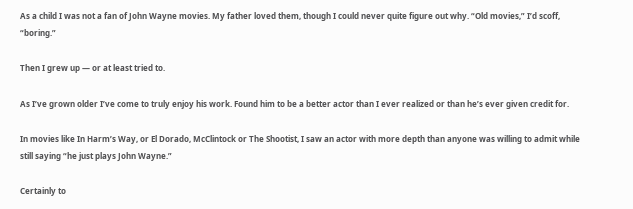As a child I was not a fan of John Wayne movies. My father loved them, though I could never quite figure out why. “Old movies,” I’d scoff, “boring.”

Then I grew up — or at least tried to.

As I’ve grown older I’ve come to truly enjoy his work. Found him to be a better actor than I ever realized or than he’s ever given credit for.

In movies like In Harm’s Way, or El Dorado, McClintock or The Shootist, I saw an actor with more depth than anyone was willing to admit while still saying “he just plays John Wayne.”

Certainly to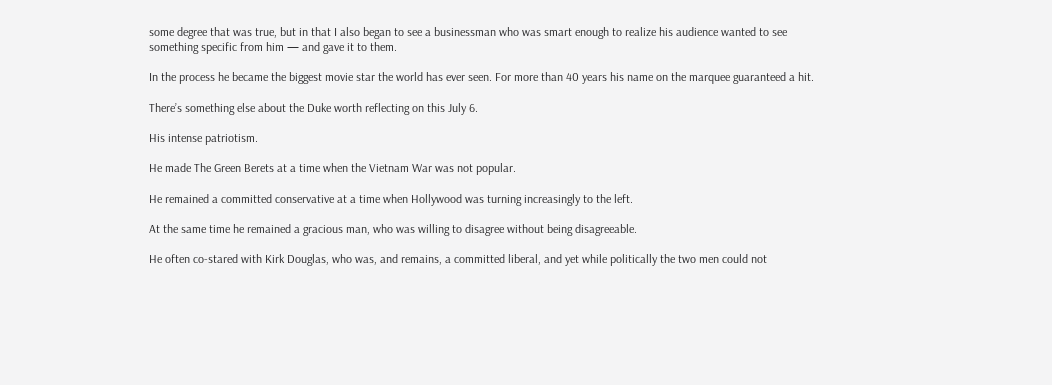some degree that was true, but in that I also began to see a businessman who was smart enough to realize his audience wanted to see something specific from him — and gave it to them.

In the process he became the biggest movie star the world has ever seen. For more than 40 years his name on the marquee guaranteed a hit.

There’s something else about the Duke worth reflecting on this July 6.

His intense patriotism.

He made The Green Berets at a time when the Vietnam War was not popular.

He remained a committed conservative at a time when Hollywood was turning increasingly to the left.

At the same time he remained a gracious man, who was willing to disagree without being disagreeable.

He often co-stared with Kirk Douglas, who was, and remains, a committed liberal, and yet while politically the two men could not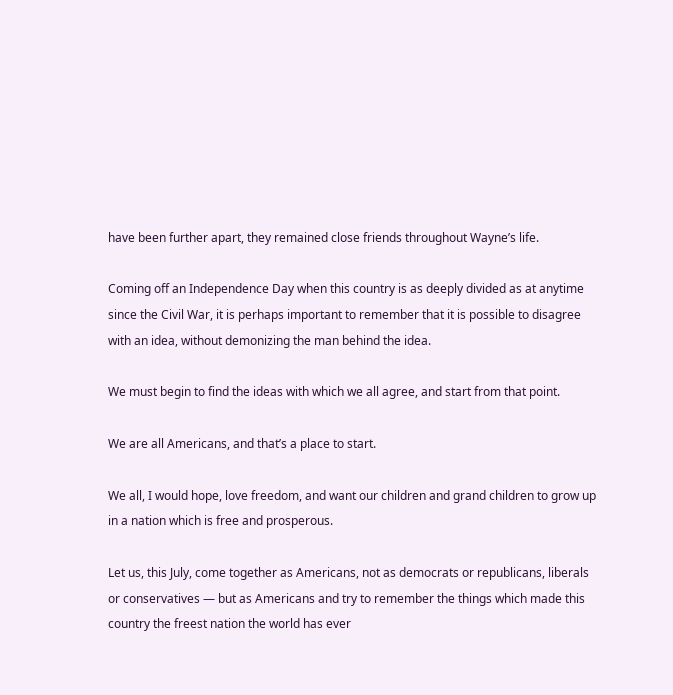have been further apart, they remained close friends throughout Wayne’s life.

Coming off an Independence Day when this country is as deeply divided as at anytime since the Civil War, it is perhaps important to remember that it is possible to disagree with an idea, without demonizing the man behind the idea.

We must begin to find the ideas with which we all agree, and start from that point.

We are all Americans, and that’s a place to start.

We all, I would hope, love freedom, and want our children and grand children to grow up in a nation which is free and prosperous.

Let us, this July, come together as Americans, not as democrats or republicans, liberals or conservatives — but as Americans and try to remember the things which made this country the freest nation the world has ever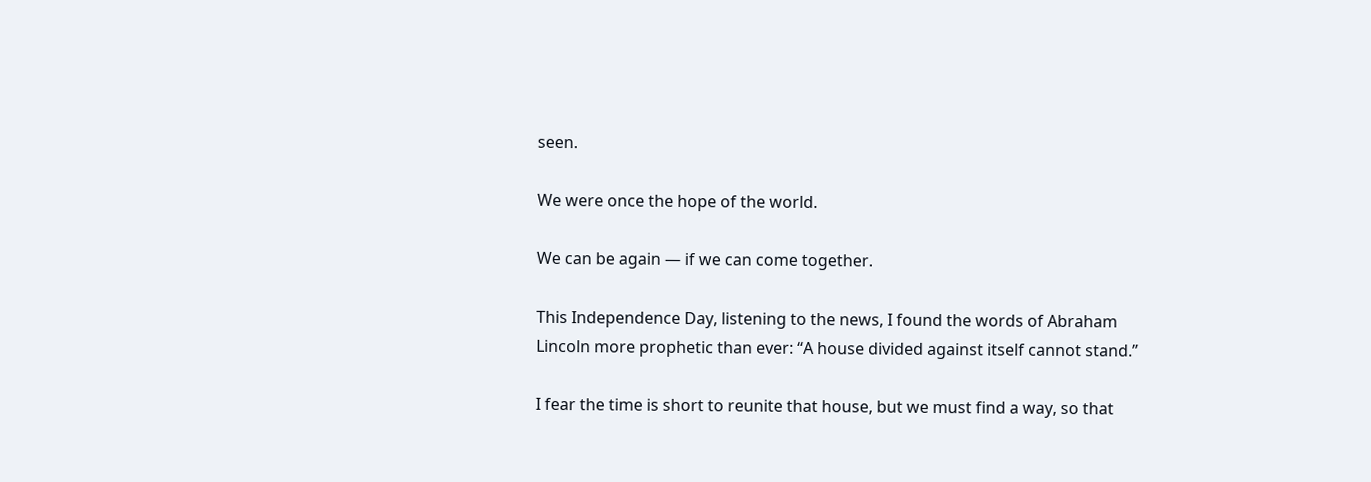seen.

We were once the hope of the world.

We can be again — if we can come together.

This Independence Day, listening to the news, I found the words of Abraham Lincoln more prophetic than ever: “A house divided against itself cannot stand.”

I fear the time is short to reunite that house, but we must find a way, so that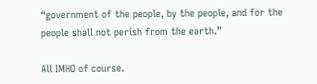“government of the people, by the people, and for the people shall not perish from the earth.”

All IMHO of course.